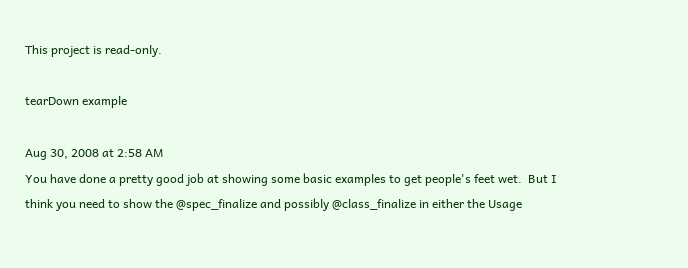This project is read-only.

tearDown example

Aug 30, 2008 at 2:58 AM
You have done a pretty good job at showing some basic examples to get people's feet wet.  But I think you need to show the @spec_finalize and possibly @class_finalize in either the Usage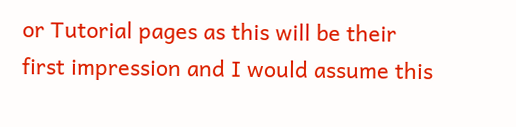or Tutorial pages as this will be their first impression and I would assume this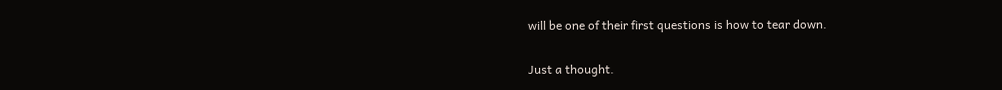will be one of their first questions is how to tear down.

Just a thought.